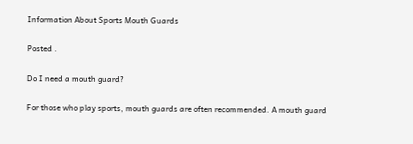Information About Sports Mouth Guards

Posted .

Do I need a mouth guard?

For those who play sports, mouth guards are often recommended. A mouth guard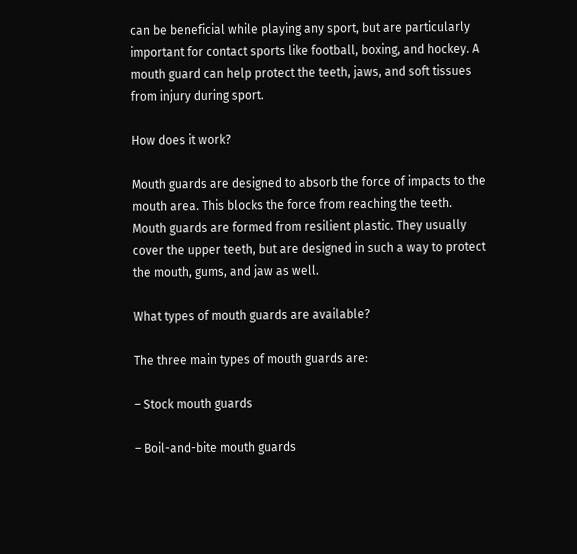can be beneficial while playing any sport, but are particularly important for contact sports like football, boxing, and hockey. A mouth guard can help protect the teeth, jaws, and soft tissues from injury during sport.

How does it work?

Mouth guards are designed to absorb the force of impacts to the mouth area. This blocks the force from reaching the teeth. Mouth guards are formed from resilient plastic. They usually cover the upper teeth, but are designed in such a way to protect the mouth, gums, and jaw as well.

What types of mouth guards are available?

The three main types of mouth guards are:

– Stock mouth guards

– Boil-and-bite mouth guards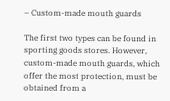– Custom-made mouth guards

The first two types can be found in sporting goods stores. However, custom-made mouth guards, which offer the most protection, must be obtained from a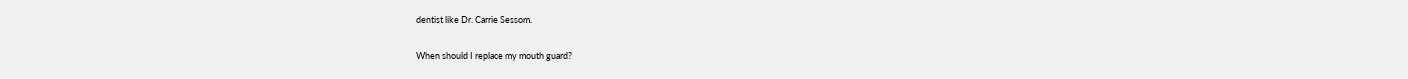dentist like Dr. Carrie Sessom.

When should I replace my mouth guard?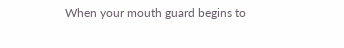When your mouth guard begins to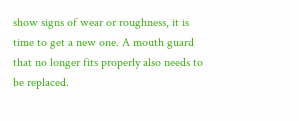show signs of wear or roughness, it is time to get a new one. A mouth guard that no longer fits properly also needs to be replaced.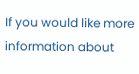If you would like more information about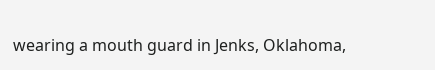wearing a mouth guard in Jenks, Oklahoma,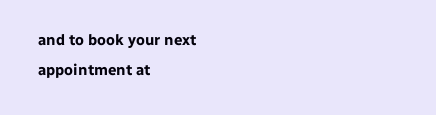and to book your next appointment at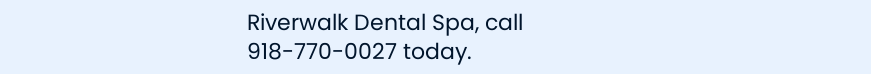Riverwalk Dental Spa, call 918-770-0027 today.